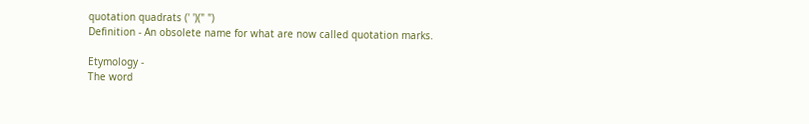quotation quadrats (' ')(" ")
Definition - An obsolete name for what are now called quotation marks.

Etymology -
The word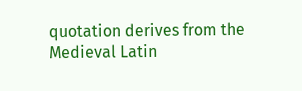quotation derives from the Medieval Latin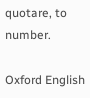quotare, to number.

Oxford English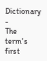Dictionary -
The term's first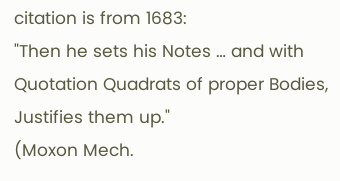citation is from 1683:
"Then he sets his Notes … and with Quotation Quadrats of proper Bodies, Justifies them up."
(Moxon Mech.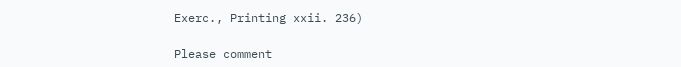Exerc., Printing xxii. 236)

Please comment